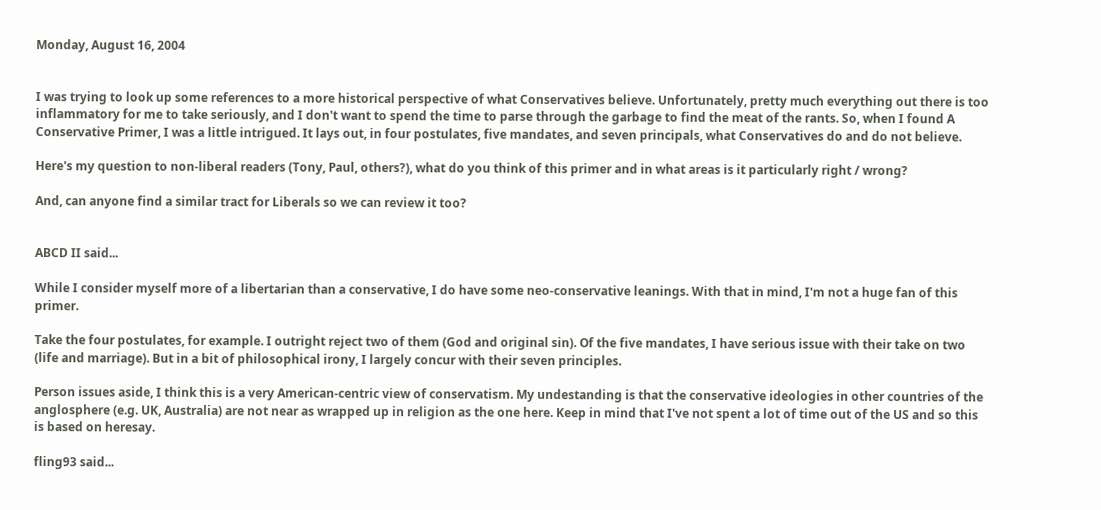Monday, August 16, 2004


I was trying to look up some references to a more historical perspective of what Conservatives believe. Unfortunately, pretty much everything out there is too inflammatory for me to take seriously, and I don't want to spend the time to parse through the garbage to find the meat of the rants. So, when I found A Conservative Primer, I was a little intrigued. It lays out, in four postulates, five mandates, and seven principals, what Conservatives do and do not believe.

Here's my question to non-liberal readers (Tony, Paul, others?), what do you think of this primer and in what areas is it particularly right / wrong?

And, can anyone find a similar tract for Liberals so we can review it too?


ABCD II said...

While I consider myself more of a libertarian than a conservative, I do have some neo-conservative leanings. With that in mind, I'm not a huge fan of this primer.

Take the four postulates, for example. I outright reject two of them (God and original sin). Of the five mandates, I have serious issue with their take on two (life and marriage). But in a bit of philosophical irony, I largely concur with their seven principles.

Person issues aside, I think this is a very American-centric view of conservatism. My undestanding is that the conservative ideologies in other countries of the anglosphere (e.g. UK, Australia) are not near as wrapped up in religion as the one here. Keep in mind that I've not spent a lot of time out of the US and so this is based on heresay.

fling93 said...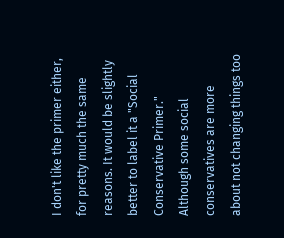I don't like the primer either, for pretty much the same reasons. It would be slightly better to label it a "Social Conservative Primer." Although some social conservatives are more about not changing things too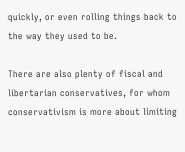quickly, or even rolling things back to the way they used to be.

There are also plenty of fiscal and libertarian conservatives, for whom conservativism is more about limiting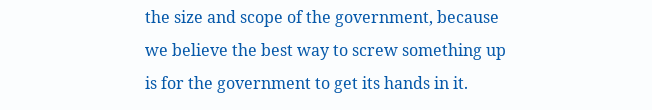the size and scope of the government, because we believe the best way to screw something up is for the government to get its hands in it.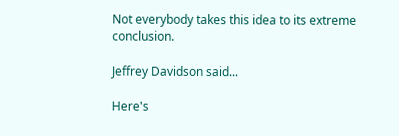Not everybody takes this idea to its extreme conclusion.

Jeffrey Davidson said...

Here's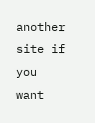another site if you want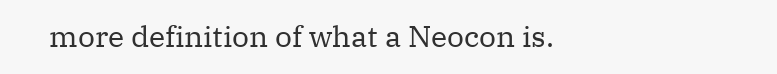more definition of what a Neocon is.